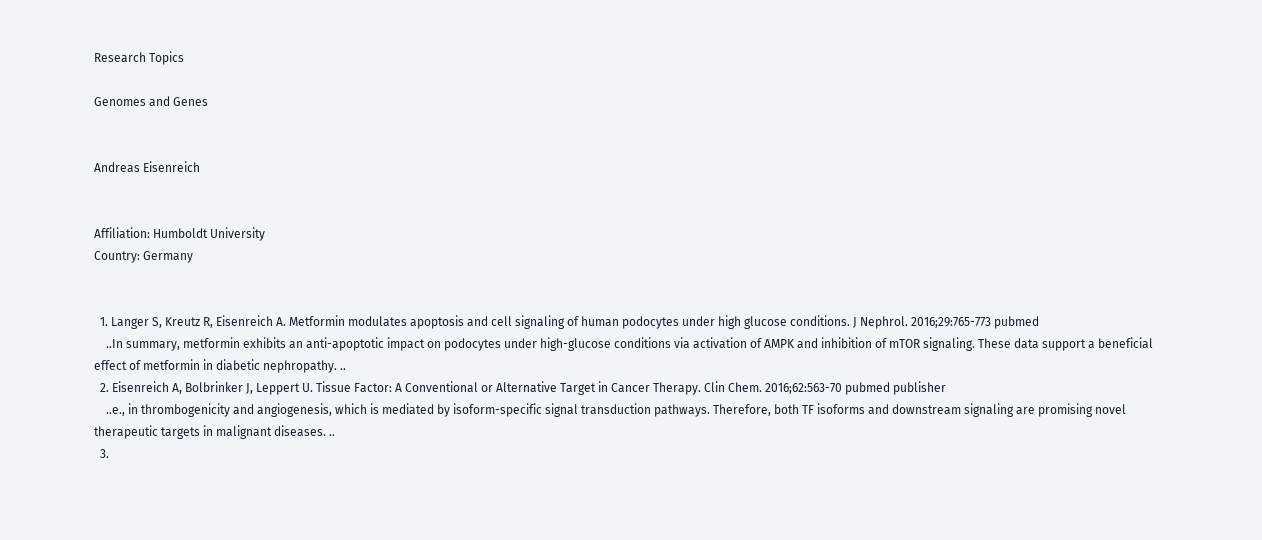Research Topics

Genomes and Genes


Andreas Eisenreich


Affiliation: Humboldt University
Country: Germany


  1. Langer S, Kreutz R, Eisenreich A. Metformin modulates apoptosis and cell signaling of human podocytes under high glucose conditions. J Nephrol. 2016;29:765-773 pubmed
    ..In summary, metformin exhibits an anti-apoptotic impact on podocytes under high-glucose conditions via activation of AMPK and inhibition of mTOR signaling. These data support a beneficial effect of metformin in diabetic nephropathy. ..
  2. Eisenreich A, Bolbrinker J, Leppert U. Tissue Factor: A Conventional or Alternative Target in Cancer Therapy. Clin Chem. 2016;62:563-70 pubmed publisher
    ..e., in thrombogenicity and angiogenesis, which is mediated by isoform-specific signal transduction pathways. Therefore, both TF isoforms and downstream signaling are promising novel therapeutic targets in malignant diseases. ..
  3.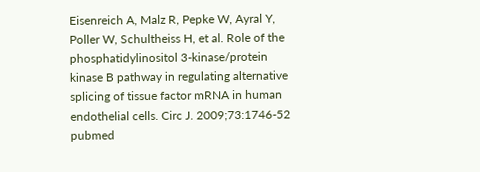Eisenreich A, Malz R, Pepke W, Ayral Y, Poller W, Schultheiss H, et al. Role of the phosphatidylinositol 3-kinase/protein kinase B pathway in regulating alternative splicing of tissue factor mRNA in human endothelial cells. Circ J. 2009;73:1746-52 pubmed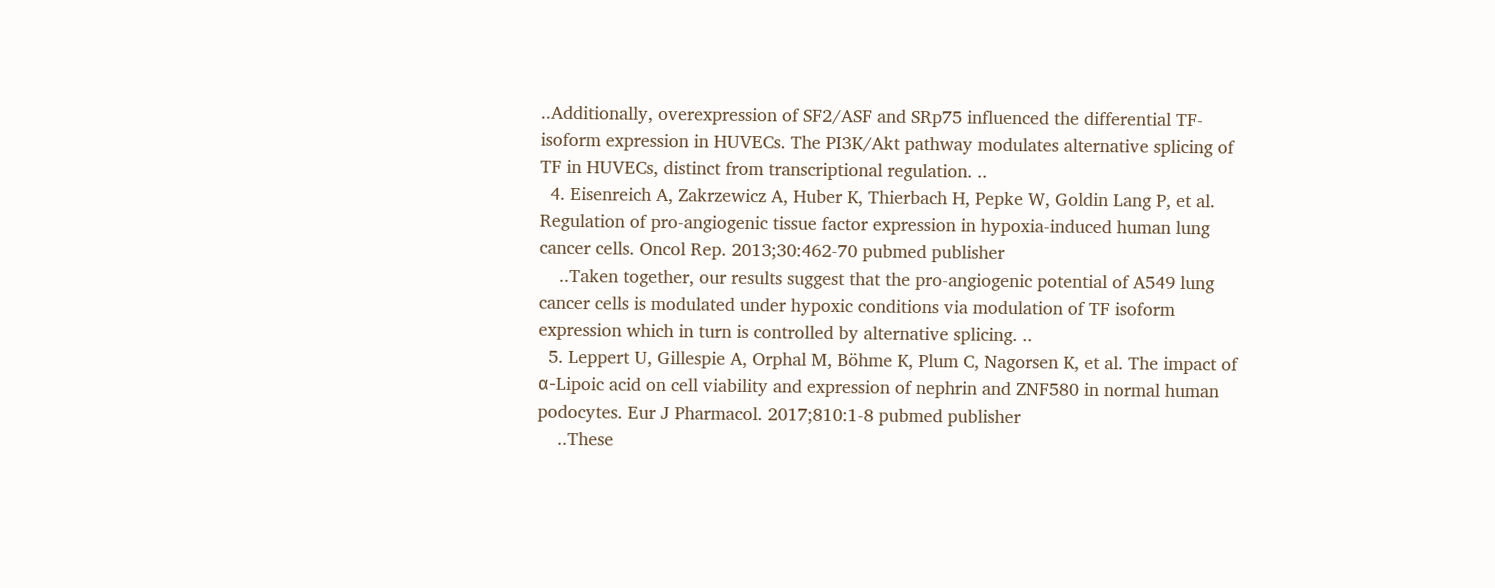..Additionally, overexpression of SF2/ASF and SRp75 influenced the differential TF-isoform expression in HUVECs. The PI3K/Akt pathway modulates alternative splicing of TF in HUVECs, distinct from transcriptional regulation. ..
  4. Eisenreich A, Zakrzewicz A, Huber K, Thierbach H, Pepke W, Goldin Lang P, et al. Regulation of pro-angiogenic tissue factor expression in hypoxia-induced human lung cancer cells. Oncol Rep. 2013;30:462-70 pubmed publisher
    ..Taken together, our results suggest that the pro-angiogenic potential of A549 lung cancer cells is modulated under hypoxic conditions via modulation of TF isoform expression which in turn is controlled by alternative splicing. ..
  5. Leppert U, Gillespie A, Orphal M, Böhme K, Plum C, Nagorsen K, et al. The impact of α-Lipoic acid on cell viability and expression of nephrin and ZNF580 in normal human podocytes. Eur J Pharmacol. 2017;810:1-8 pubmed publisher
    ..These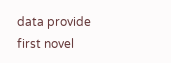data provide first novel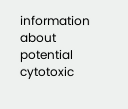information about potential cytotoxic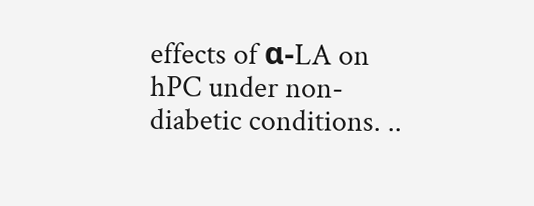effects of α-LA on hPC under non-diabetic conditions. ..